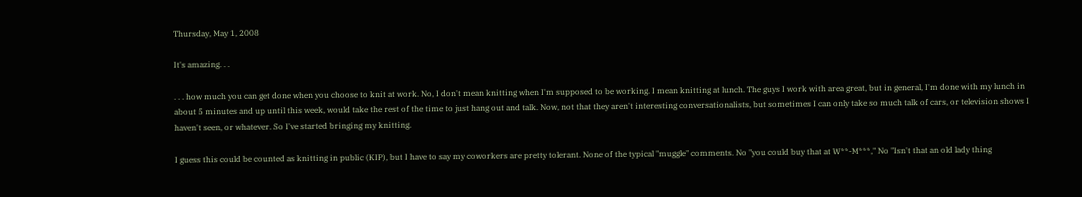Thursday, May 1, 2008

It's amazing. . .

. . . how much you can get done when you choose to knit at work. No, I don't mean knitting when I'm supposed to be working. I mean knitting at lunch. The guys I work with area great, but in general, I'm done with my lunch in about 5 minutes and up until this week, would take the rest of the time to just hang out and talk. Now, not that they aren't interesting conversationalists, but sometimes I can only take so much talk of cars, or television shows I haven't seen, or whatever. So I've started bringing my knitting.

I guess this could be counted as knitting in public (KIP), but I have to say my coworkers are pretty tolerant. None of the typical "muggle" comments. No "you could buy that at W**-M***," No "Isn't that an old lady thing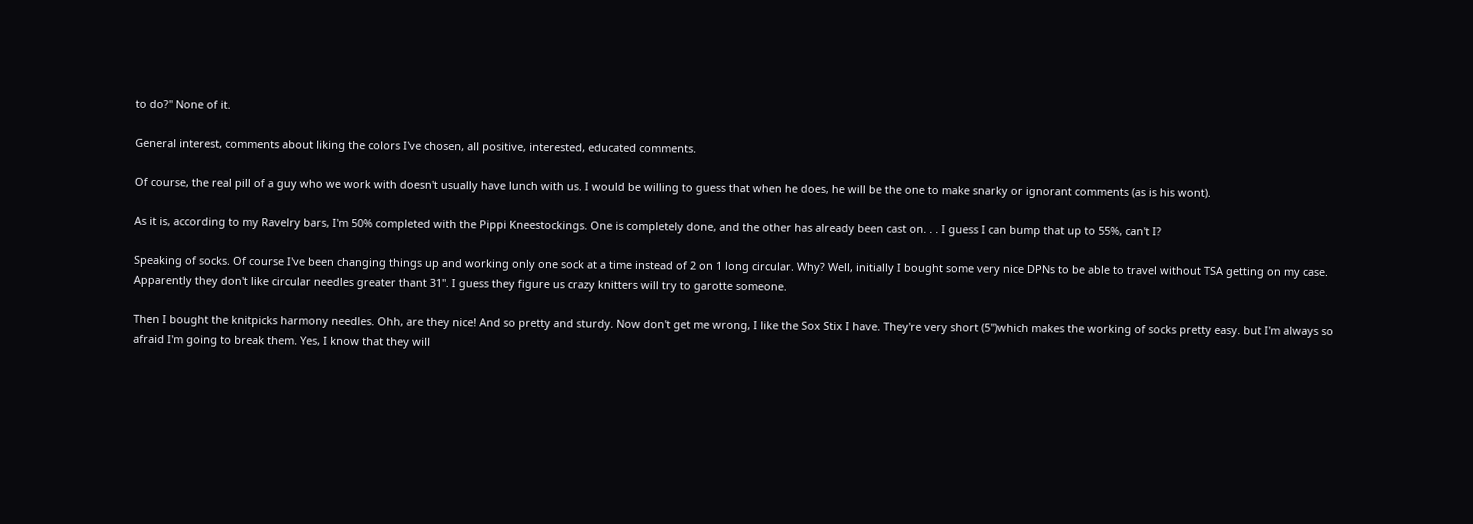to do?" None of it.

General interest, comments about liking the colors I've chosen, all positive, interested, educated comments.

Of course, the real pill of a guy who we work with doesn't usually have lunch with us. I would be willing to guess that when he does, he will be the one to make snarky or ignorant comments (as is his wont).

As it is, according to my Ravelry bars, I'm 50% completed with the Pippi Kneestockings. One is completely done, and the other has already been cast on. . . I guess I can bump that up to 55%, can't I?

Speaking of socks. Of course I've been changing things up and working only one sock at a time instead of 2 on 1 long circular. Why? Well, initially I bought some very nice DPNs to be able to travel without TSA getting on my case. Apparently they don't like circular needles greater thant 31". I guess they figure us crazy knitters will try to garotte someone.

Then I bought the knitpicks harmony needles. Ohh, are they nice! And so pretty and sturdy. Now don't get me wrong, I like the Sox Stix I have. They're very short (5")which makes the working of socks pretty easy. but I'm always so afraid I'm going to break them. Yes, I know that they will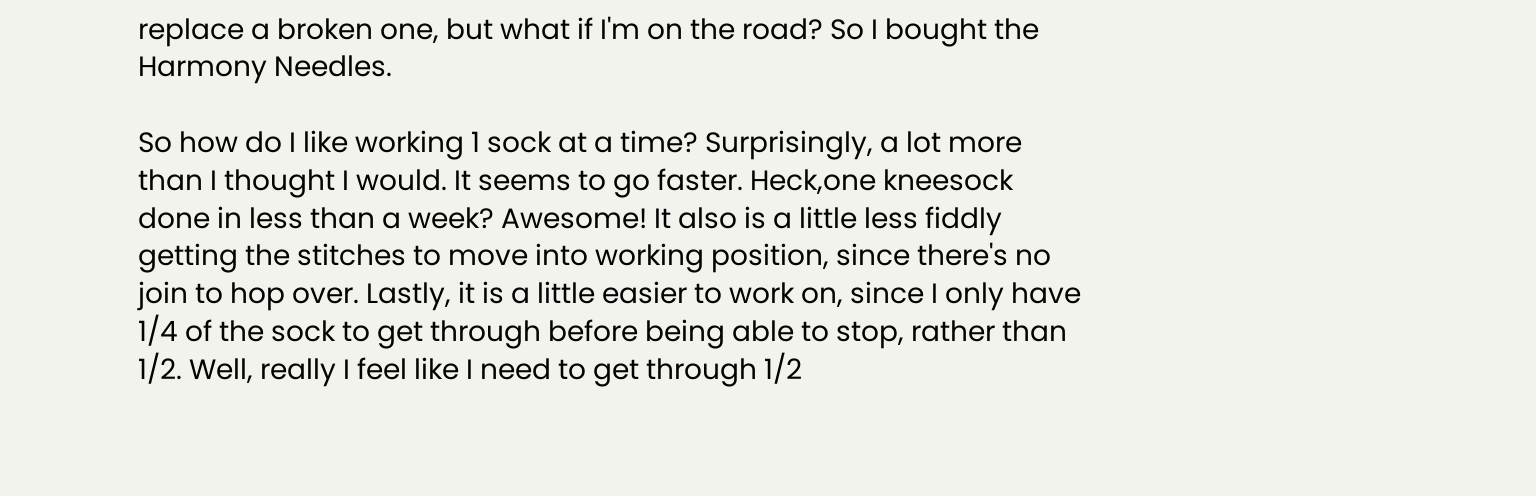replace a broken one, but what if I'm on the road? So I bought the Harmony Needles.

So how do I like working 1 sock at a time? Surprisingly, a lot more than I thought I would. It seems to go faster. Heck,one kneesock done in less than a week? Awesome! It also is a little less fiddly getting the stitches to move into working position, since there's no join to hop over. Lastly, it is a little easier to work on, since I only have 1/4 of the sock to get through before being able to stop, rather than 1/2. Well, really I feel like I need to get through 1/2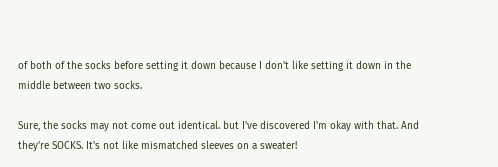of both of the socks before setting it down because I don't like setting it down in the middle between two socks.

Sure, the socks may not come out identical. but I've discovered I'm okay with that. And they're SOCKS. It's not like mismatched sleeves on a sweater!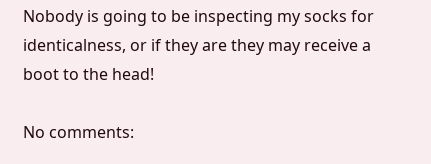Nobody is going to be inspecting my socks for identicalness, or if they are they may receive a boot to the head!

No comments: